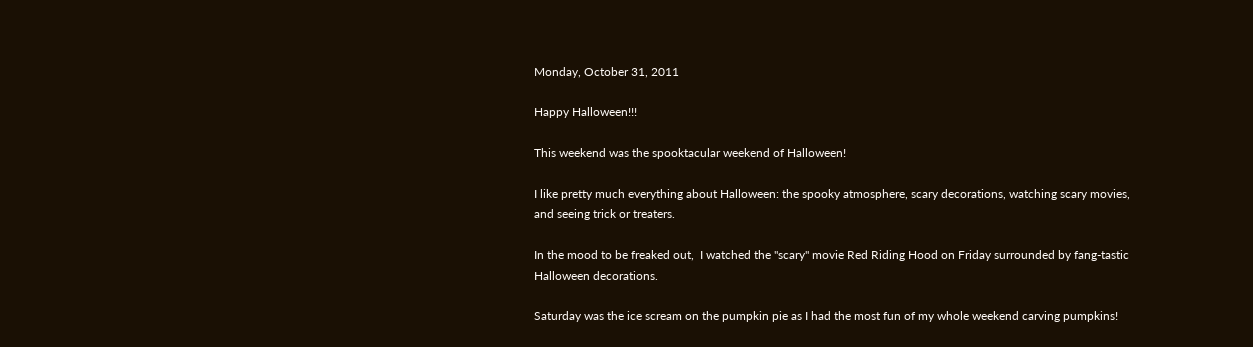Monday, October 31, 2011

Happy Halloween!!!

This weekend was the spooktacular weekend of Halloween!

I like pretty much everything about Halloween: the spooky atmosphere, scary decorations, watching scary movies, and seeing trick or treaters.

In the mood to be freaked out,  I watched the "scary" movie Red Riding Hood on Friday surrounded by fang-tastic Halloween decorations.

Saturday was the ice scream on the pumpkin pie as I had the most fun of my whole weekend carving pumpkins!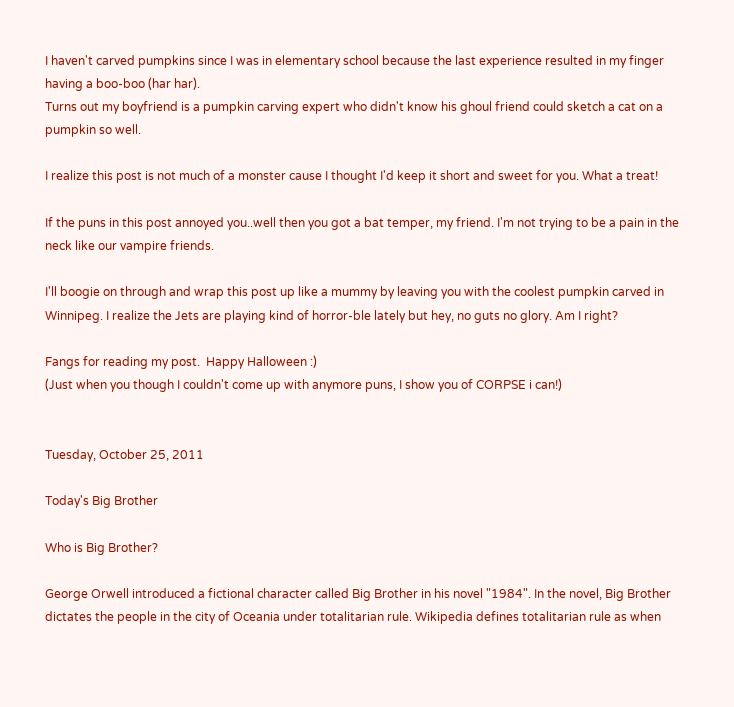I haven't carved pumpkins since I was in elementary school because the last experience resulted in my finger having a boo-boo (har har).
Turns out my boyfriend is a pumpkin carving expert who didn't know his ghoul friend could sketch a cat on a pumpkin so well.

I realize this post is not much of a monster cause I thought I'd keep it short and sweet for you. What a treat!

If the puns in this post annoyed you..well then you got a bat temper, my friend. I'm not trying to be a pain in the neck like our vampire friends.

I'll boogie on through and wrap this post up like a mummy by leaving you with the coolest pumpkin carved in Winnipeg. I realize the Jets are playing kind of horror-ble lately but hey, no guts no glory. Am I right?

Fangs for reading my post.  Happy Halloween :)
(Just when you though I couldn't come up with anymore puns, I show you of CORPSE i can!)


Tuesday, October 25, 2011

Today's Big Brother

Who is Big Brother?

George Orwell introduced a fictional character called Big Brother in his novel "1984". In the novel, Big Brother dictates the people in the city of Oceania under totalitarian rule. Wikipedia defines totalitarian rule as when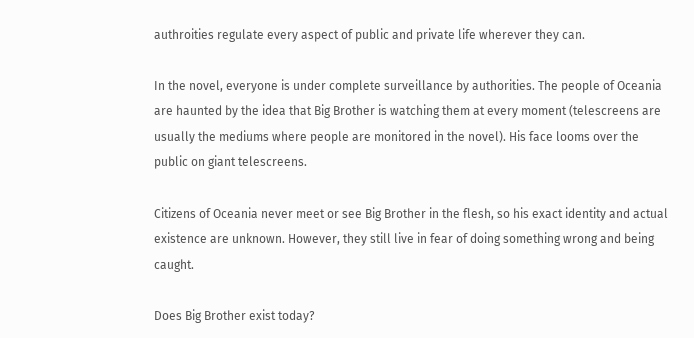authroities regulate every aspect of public and private life wherever they can.

In the novel, everyone is under complete surveillance by authorities. The people of Oceania are haunted by the idea that Big Brother is watching them at every moment (telescreens are usually the mediums where people are monitored in the novel). His face looms over the public on giant telescreens.

Citizens of Oceania never meet or see Big Brother in the flesh, so his exact identity and actual existence are unknown. However, they still live in fear of doing something wrong and being caught.

Does Big Brother exist today?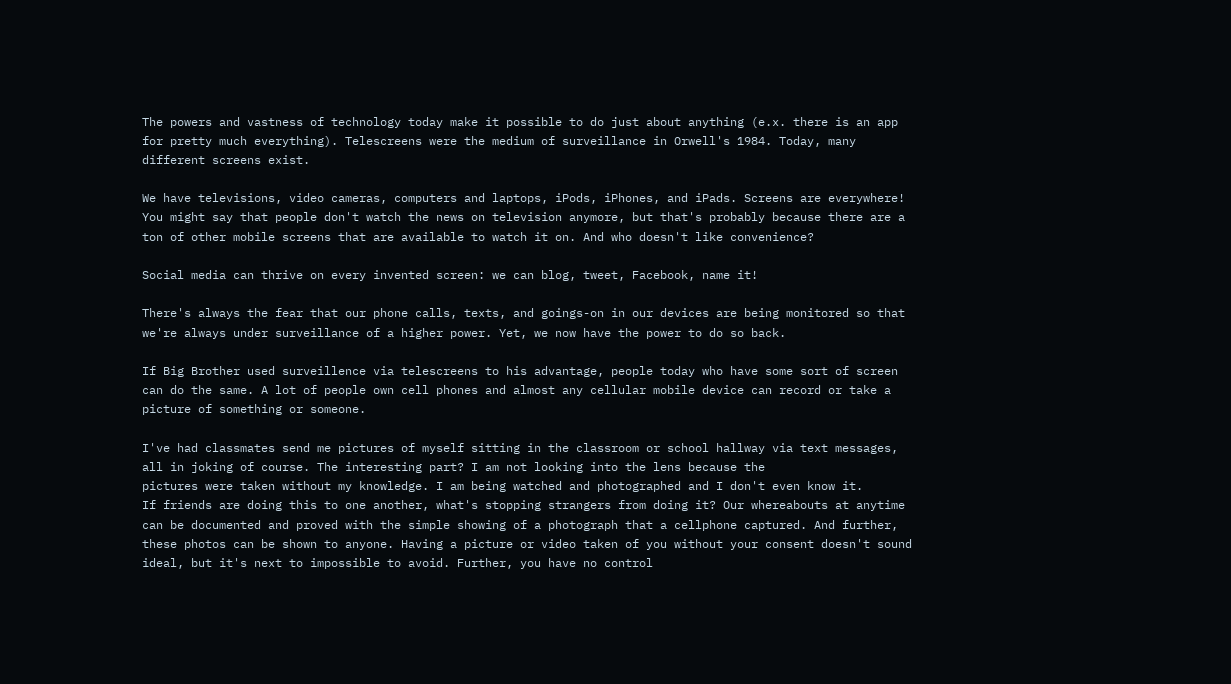The powers and vastness of technology today make it possible to do just about anything (e.x. there is an app for pretty much everything). Telescreens were the medium of surveillance in Orwell's 1984. Today, many different screens exist.

We have televisions, video cameras, computers and laptops, iPods, iPhones, and iPads. Screens are everywhere! You might say that people don't watch the news on television anymore, but that's probably because there are a ton of other mobile screens that are available to watch it on. And who doesn't like convenience?

Social media can thrive on every invented screen: we can blog, tweet, Facebook, name it!

There's always the fear that our phone calls, texts, and goings-on in our devices are being monitored so that we're always under surveillance of a higher power. Yet, we now have the power to do so back.

If Big Brother used surveillence via telescreens to his advantage, people today who have some sort of screen can do the same. A lot of people own cell phones and almost any cellular mobile device can record or take a picture of something or someone.

I've had classmates send me pictures of myself sitting in the classroom or school hallway via text messages, all in joking of course. The interesting part? I am not looking into the lens because the
pictures were taken without my knowledge. I am being watched and photographed and I don't even know it.
If friends are doing this to one another, what's stopping strangers from doing it? Our whereabouts at anytime can be documented and proved with the simple showing of a photograph that a cellphone captured. And further, these photos can be shown to anyone. Having a picture or video taken of you without your consent doesn't sound ideal, but it's next to impossible to avoid. Further, you have no control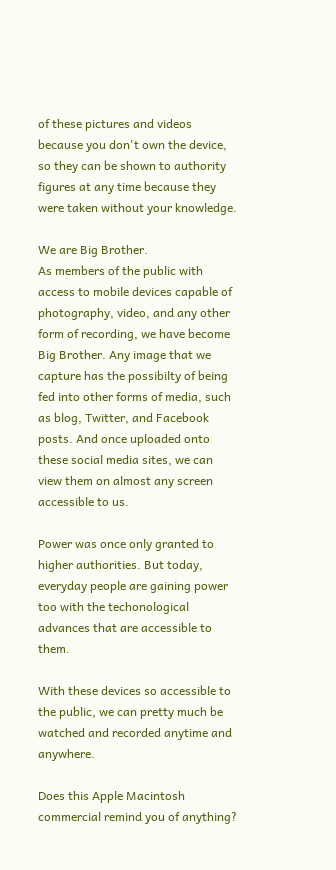of these pictures and videos because you don't own the device, so they can be shown to authority figures at any time because they were taken without your knowledge.

We are Big Brother.
As members of the public with access to mobile devices capable of photography, video, and any other form of recording, we have become Big Brother. Any image that we capture has the possibilty of being fed into other forms of media, such as blog, Twitter, and Facebook posts. And once uploaded onto these social media sites, we can view them on almost any screen accessible to us.

Power was once only granted to higher authorities. But today, everyday people are gaining power too with the techonological advances that are accessible to them.

With these devices so accessible to the public, we can pretty much be watched and recorded anytime and anywhere.

Does this Apple Macintosh commercial remind you of anything?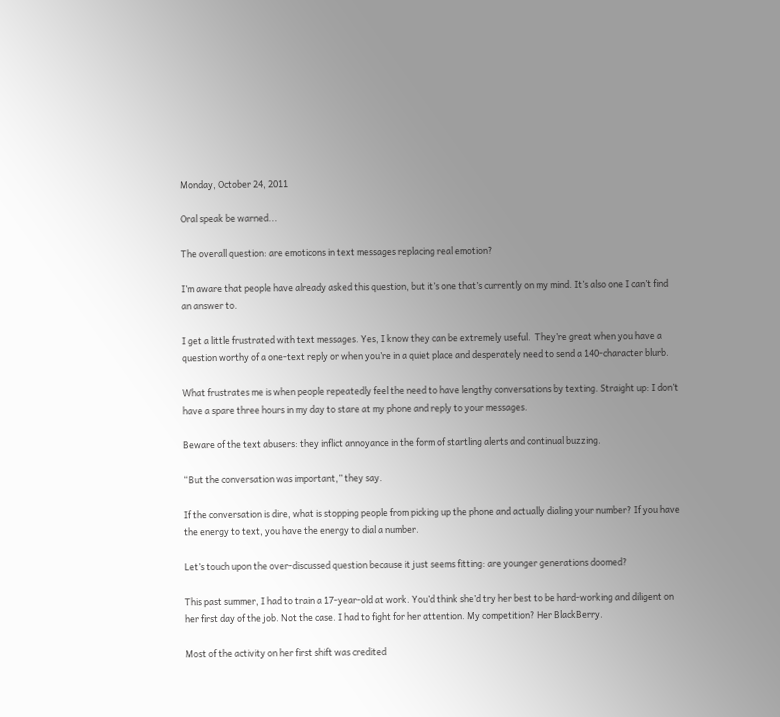Monday, October 24, 2011

Oral speak be warned...

The overall question: are emoticons in text messages replacing real emotion?

I’m aware that people have already asked this question, but it’s one that’s currently on my mind. It’s also one I can’t find an answer to.

I get a little frustrated with text messages. Yes, I know they can be extremely useful.  They’re great when you have a question worthy of a one-text reply or when you’re in a quiet place and desperately need to send a 140-character blurb.

What frustrates me is when people repeatedly feel the need to have lengthy conversations by texting. Straight up: I don’t have a spare three hours in my day to stare at my phone and reply to your messages.

Beware of the text abusers: they inflict annoyance in the form of startling alerts and continual buzzing.

“But the conversation was important,” they say.

If the conversation is dire, what is stopping people from picking up the phone and actually dialing your number? If you have the energy to text, you have the energy to dial a number.

Let’s touch upon the over-discussed question because it just seems fitting: are younger generations doomed?

This past summer, I had to train a 17-year-old at work. You’d think she’d try her best to be hard-working and diligent on her first day of the job. Not the case. I had to fight for her attention. My competition? Her BlackBerry.

Most of the activity on her first shift was credited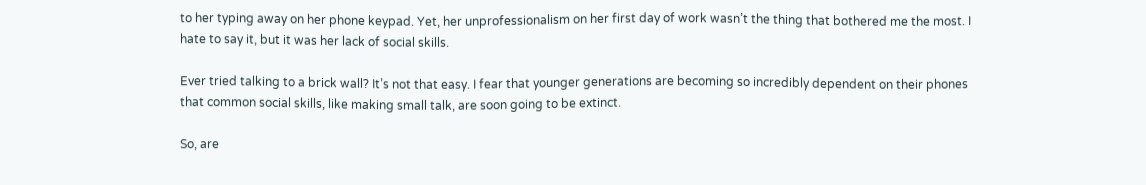to her typing away on her phone keypad. Yet, her unprofessionalism on her first day of work wasn’t the thing that bothered me the most. I hate to say it, but it was her lack of social skills.

Ever tried talking to a brick wall? It’s not that easy. I fear that younger generations are becoming so incredibly dependent on their phones that common social skills, like making small talk, are soon going to be extinct.

So, are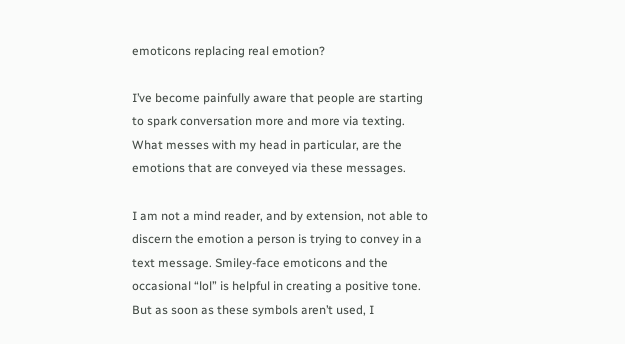emoticons replacing real emotion?

I’ve become painfully aware that people are starting to spark conversation more and more via texting. What messes with my head in particular, are the emotions that are conveyed via these messages.

I am not a mind reader, and by extension, not able to discern the emotion a person is trying to convey in a text message. Smiley-face emoticons and the occasional “lol” is helpful in creating a positive tone. But as soon as these symbols aren’t used, I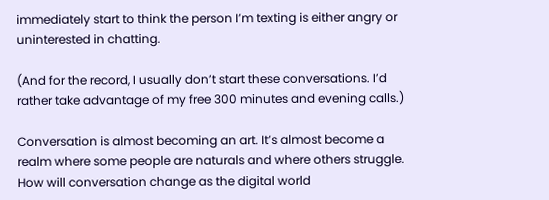immediately start to think the person I’m texting is either angry or uninterested in chatting.

(And for the record, I usually don’t start these conversations. I’d rather take advantage of my free 300 minutes and evening calls.)

Conversation is almost becoming an art. It’s almost become a realm where some people are naturals and where others struggle. How will conversation change as the digital world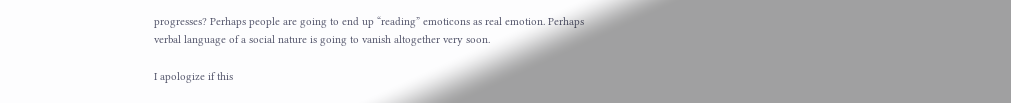progresses? Perhaps people are going to end up “reading” emoticons as real emotion. Perhaps verbal language of a social nature is going to vanish altogether very soon.

I apologize if this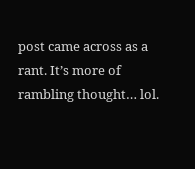post came across as a rant. It’s more of rambling thought… lol.